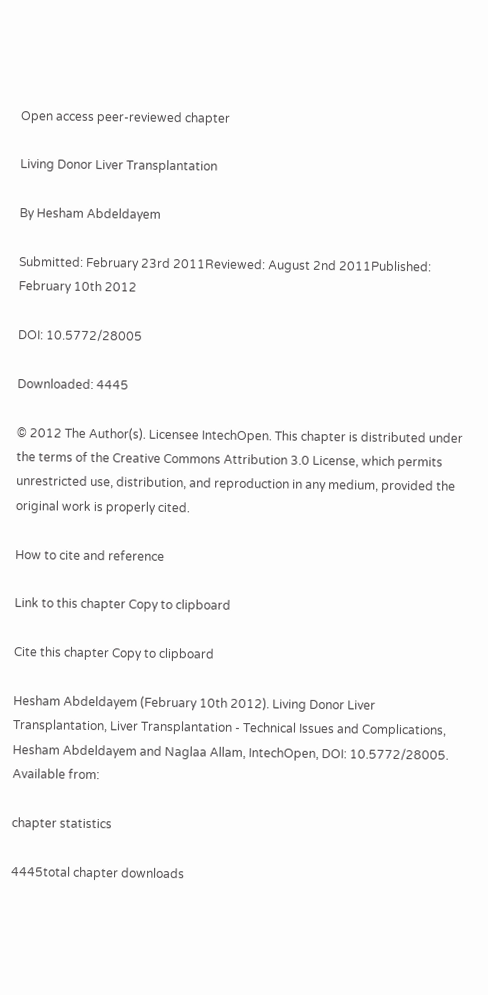Open access peer-reviewed chapter

Living Donor Liver Transplantation

By Hesham Abdeldayem

Submitted: February 23rd 2011Reviewed: August 2nd 2011Published: February 10th 2012

DOI: 10.5772/28005

Downloaded: 4445

© 2012 The Author(s). Licensee IntechOpen. This chapter is distributed under the terms of the Creative Commons Attribution 3.0 License, which permits unrestricted use, distribution, and reproduction in any medium, provided the original work is properly cited.

How to cite and reference

Link to this chapter Copy to clipboard

Cite this chapter Copy to clipboard

Hesham Abdeldayem (February 10th 2012). Living Donor Liver Transplantation, Liver Transplantation - Technical Issues and Complications, Hesham Abdeldayem and Naglaa Allam, IntechOpen, DOI: 10.5772/28005. Available from:

chapter statistics

4445total chapter downloads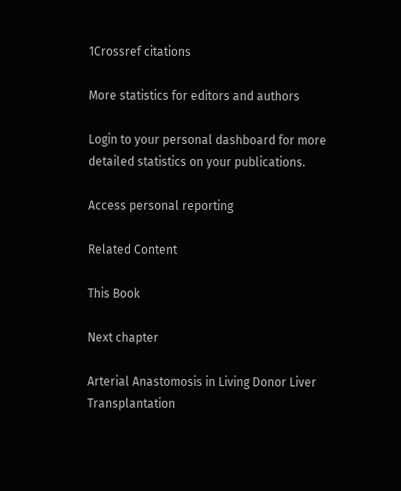1Crossref citations

More statistics for editors and authors

Login to your personal dashboard for more detailed statistics on your publications.

Access personal reporting

Related Content

This Book

Next chapter

Arterial Anastomosis in Living Donor Liver Transplantation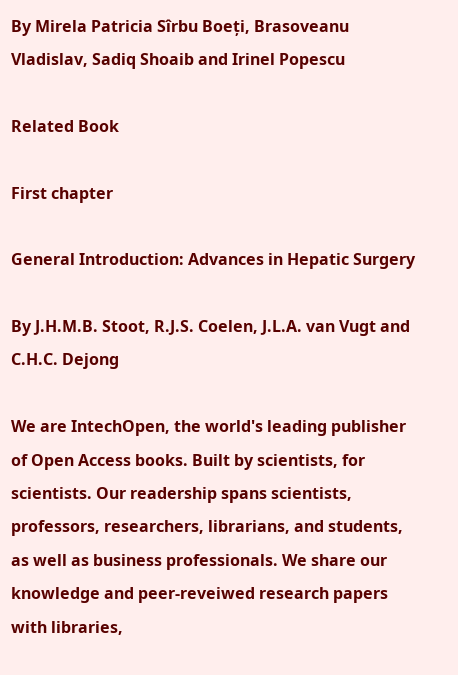By Mirela Patricia Sîrbu Boeți, Brasoveanu Vladislav, Sadiq Shoaib and Irinel Popescu

Related Book

First chapter

General Introduction: Advances in Hepatic Surgery

By J.H.M.B. Stoot, R.J.S. Coelen, J.L.A. van Vugt and C.H.C. Dejong

We are IntechOpen, the world's leading publisher of Open Access books. Built by scientists, for scientists. Our readership spans scientists, professors, researchers, librarians, and students, as well as business professionals. We share our knowledge and peer-reveiwed research papers with libraries,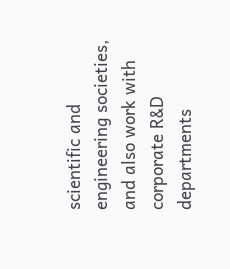scientific and engineering societies, and also work with corporate R&D departments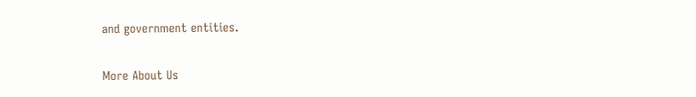and government entities.

More About Us